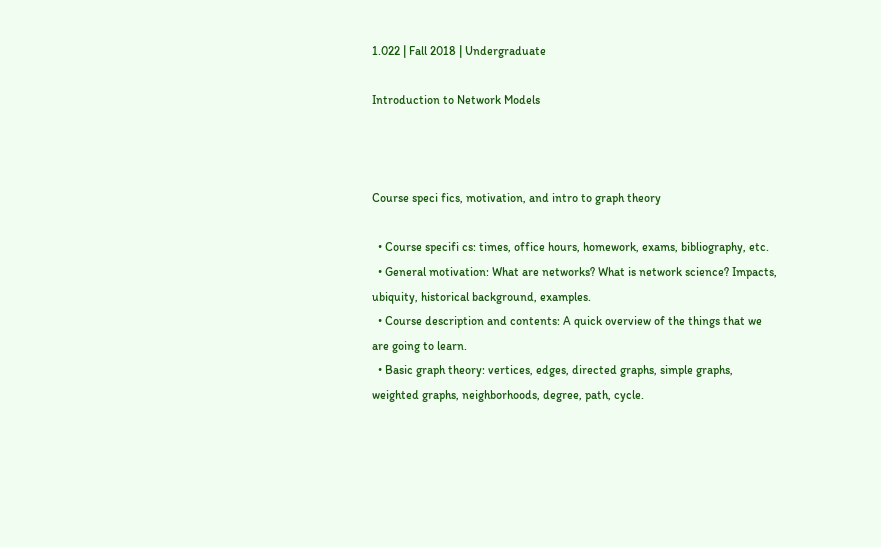1.022 | Fall 2018 | Undergraduate

Introduction to Network Models



Course speci fics, motivation, and intro to graph theory

  • Course specifi cs: times, office hours, homework, exams, bibliography, etc.
  • General motivation: What are networks? What is network science? Impacts, ubiquity, historical background, examples.
  • Course description and contents: A quick overview of the things that we are going to learn.
  • Basic graph theory: vertices, edges, directed graphs, simple graphs, weighted graphs, neighborhoods, degree, path, cycle.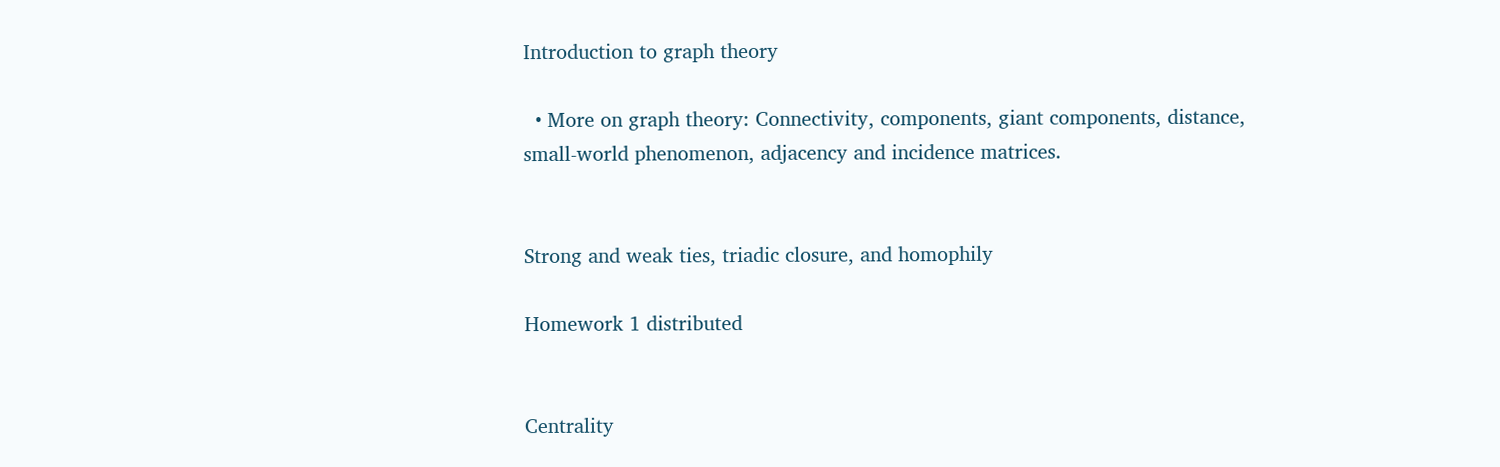Introduction to graph theory

  • More on graph theory: Connectivity, components, giant components, distance, small-world phenomenon, adjacency and incidence matrices.


Strong and weak ties, triadic closure, and homophily

Homework 1 distributed


Centrality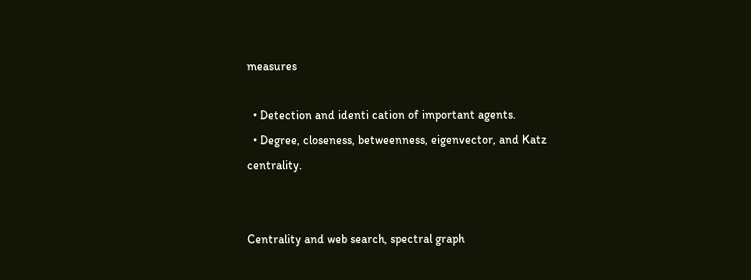measures

  • Detection and identi cation of important agents.
  • Degree, closeness, betweenness, eigenvector, and Katz centrality.


Centrality and web search, spectral graph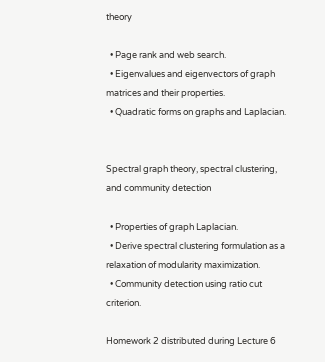theory

  • Page rank and web search.
  • Eigenvalues and eigenvectors of graph matrices and their properties.
  • Quadratic forms on graphs and Laplacian.


Spectral graph theory, spectral clustering, and community detection

  • Properties of graph Laplacian.
  • Derive spectral clustering formulation as a relaxation of modularity maximization.
  • Community detection using ratio cut criterion.

Homework 2 distributed during Lecture 6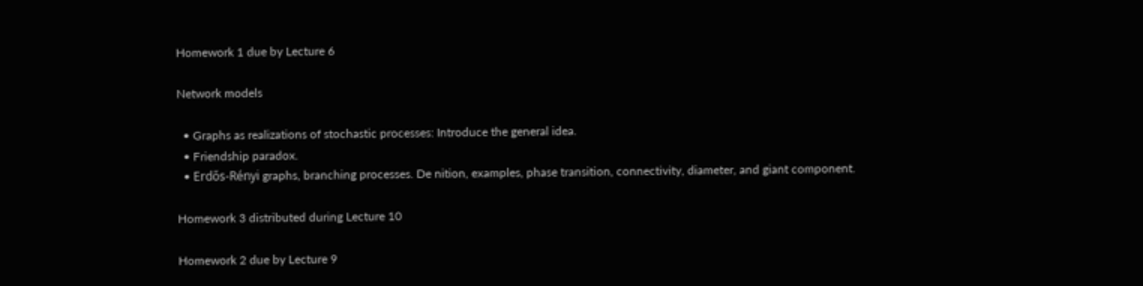Homework 1 due by Lecture 6

Network models

  • Graphs as realizations of stochastic processes: Introduce the general idea.
  • Friendship paradox.
  • Erdős-Rényi graphs, branching processes. De nition, examples, phase transition, connectivity, diameter, and giant component.

Homework 3 distributed during Lecture 10

Homework 2 due by Lecture 9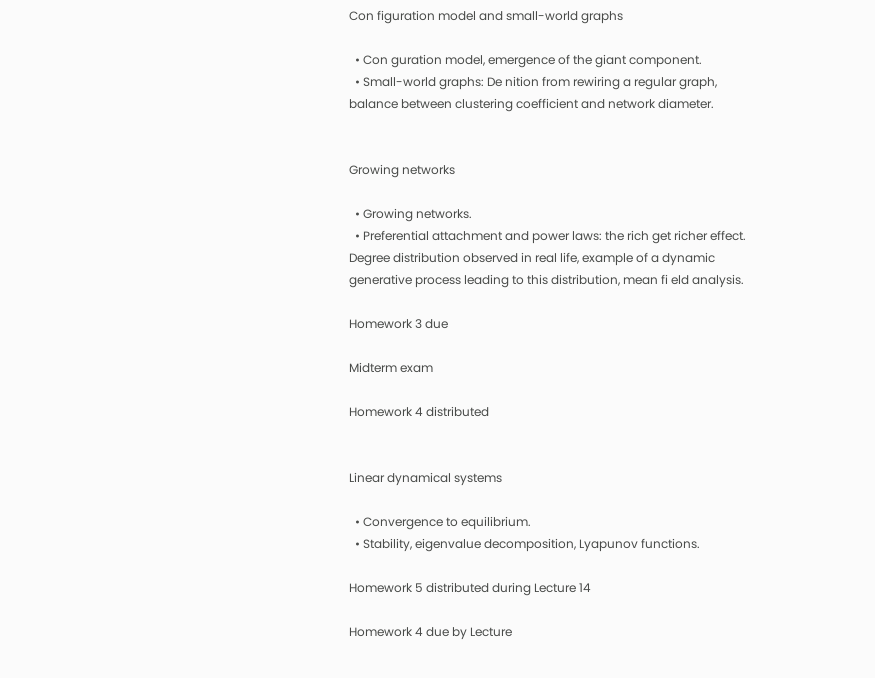Con figuration model and small-world graphs

  • Con guration model, emergence of the giant component.
  • Small-world graphs: De nition from rewiring a regular graph, balance between clustering coefficient and network diameter.


Growing networks

  • Growing networks.
  • Preferential attachment and power laws: the rich get richer effect. Degree distribution observed in real life, example of a dynamic generative process leading to this distribution, mean fi eld analysis.

Homework 3 due

Midterm exam

Homework 4 distributed


Linear dynamical systems

  • Convergence to equilibrium.
  • Stability, eigenvalue decomposition, Lyapunov functions.

Homework 5 distributed during Lecture 14

Homework 4 due by Lecture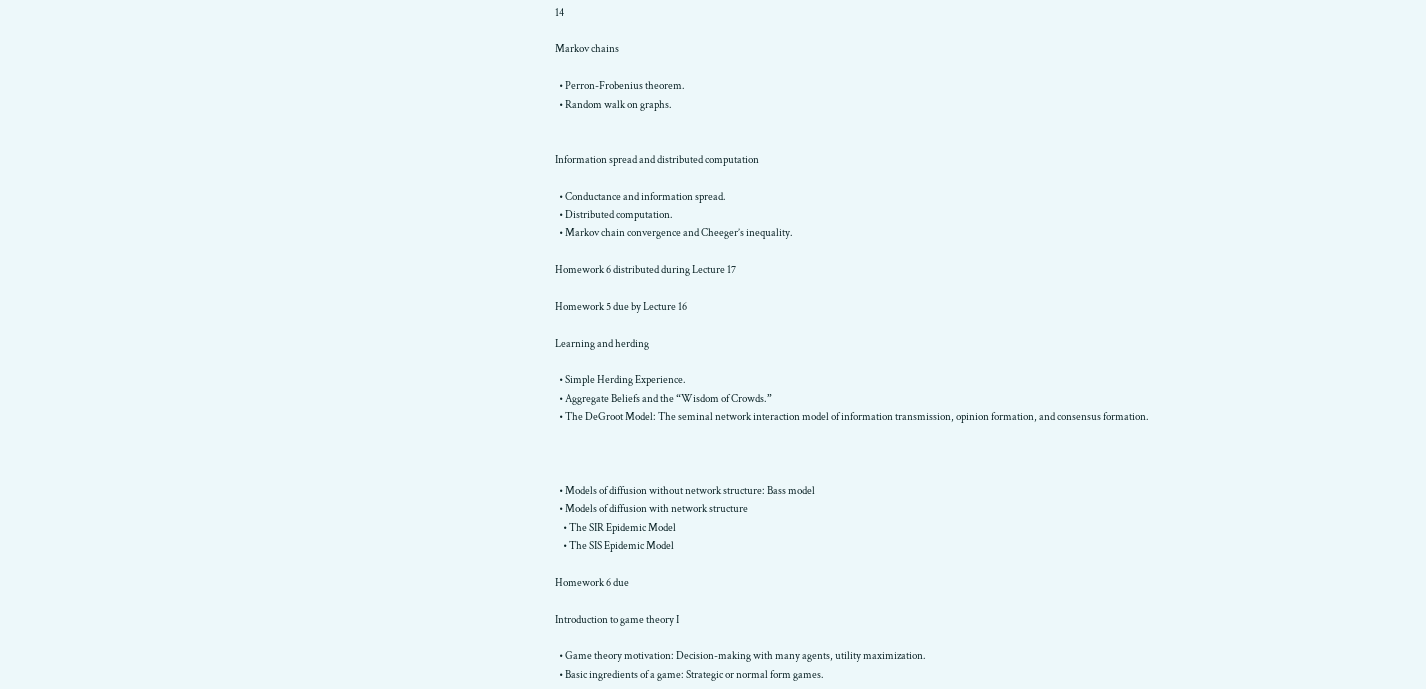14

Markov chains

  • Perron-Frobenius theorem.
  • Random walk on graphs.


Information spread and distributed computation

  • Conductance and information spread.
  • Distributed computation.
  • Markov chain convergence and Cheeger’s inequality.

Homework 6 distributed during Lecture 17

Homework 5 due by Lecture 16

Learning and herding

  • Simple Herding Experience.
  • Aggregate Beliefs and the “Wisdom of Crowds.”
  • The DeGroot Model: The seminal network interaction model of information transmission, opinion formation, and consensus formation.



  • Models of diffusion without network structure: Bass model
  • Models of diffusion with network structure
    • The SIR Epidemic Model
    • The SIS Epidemic Model

Homework 6 due

Introduction to game theory I

  • Game theory motivation: Decision-making with many agents, utility maximization.
  • Basic ingredients of a game: Strategic or normal form games.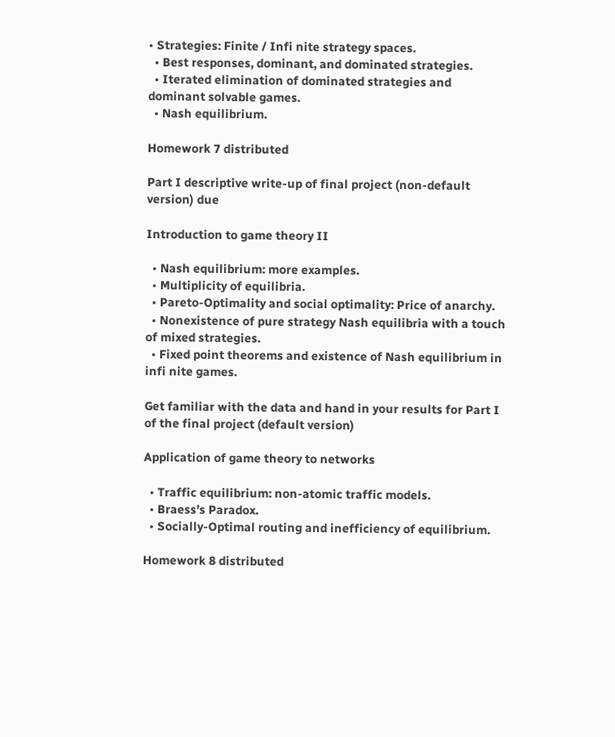• Strategies: Finite / Infi nite strategy spaces.
  • Best responses, dominant, and dominated strategies.
  • Iterated elimination of dominated strategies and dominant solvable games.
  • Nash equilibrium.

Homework 7 distributed

Part I descriptive write-up of final project (non-default version) due

Introduction to game theory II

  • Nash equilibrium: more examples.
  • Multiplicity of equilibria.
  • Pareto-Optimality and social optimality: Price of anarchy.
  • Nonexistence of pure strategy Nash equilibria with a touch of mixed strategies.
  • Fixed point theorems and existence of Nash equilibrium in infi nite games.

Get familiar with the data and hand in your results for Part I of the final project (default version)

Application of game theory to networks

  • Traffic equilibrium: non-atomic traffic models.
  • Braess’s Paradox.
  • Socially-Optimal routing and inefficiency of equilibrium.

Homework 8 distributed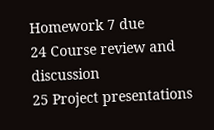Homework 7 due
24 Course review and discussion
25 Project presentations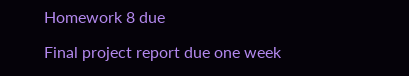Homework 8 due

Final project report due one week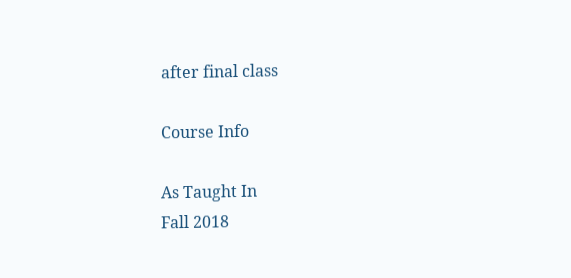after final class

Course Info

As Taught In
Fall 2018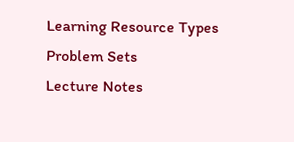Learning Resource Types
Problem Sets
Lecture Notes